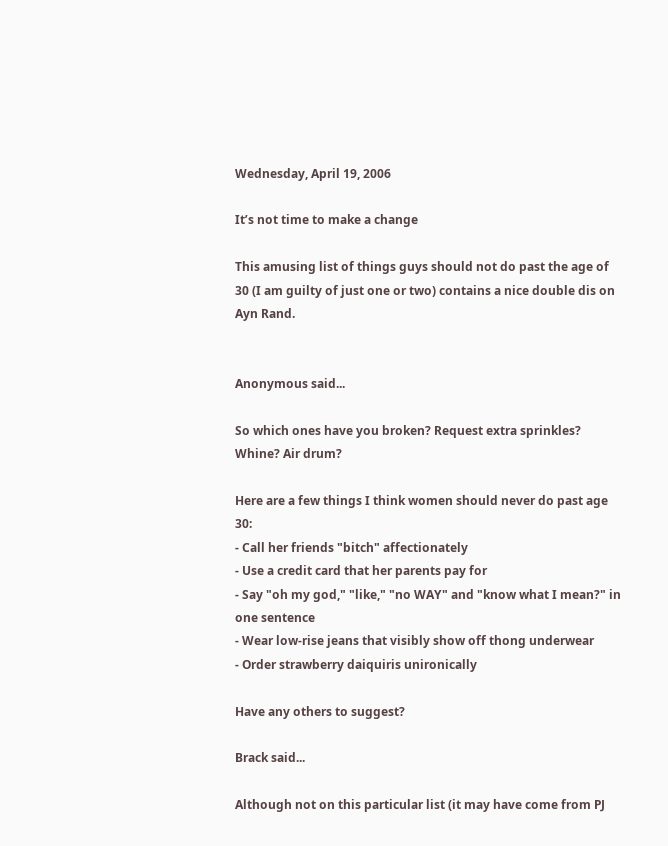Wednesday, April 19, 2006

It’s not time to make a change

This amusing list of things guys should not do past the age of 30 (I am guilty of just one or two) contains a nice double dis on Ayn Rand.


Anonymous said...

So which ones have you broken? Request extra sprinkles? Whine? Air drum?

Here are a few things I think women should never do past age 30:
- Call her friends "bitch" affectionately
- Use a credit card that her parents pay for
- Say "oh my god," "like," "no WAY" and "know what I mean?" in one sentence
- Wear low-rise jeans that visibly show off thong underwear
- Order strawberry daiquiris unironically

Have any others to suggest?

Brack said...

Although not on this particular list (it may have come from PJ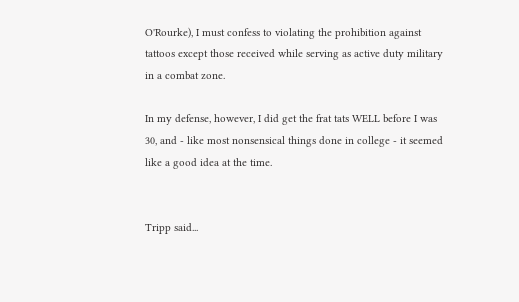O'Rourke), I must confess to violating the prohibition against tattoos except those received while serving as active duty military in a combat zone.

In my defense, however, I did get the frat tats WELL before I was 30, and - like most nonsensical things done in college - it seemed like a good idea at the time.


Tripp said...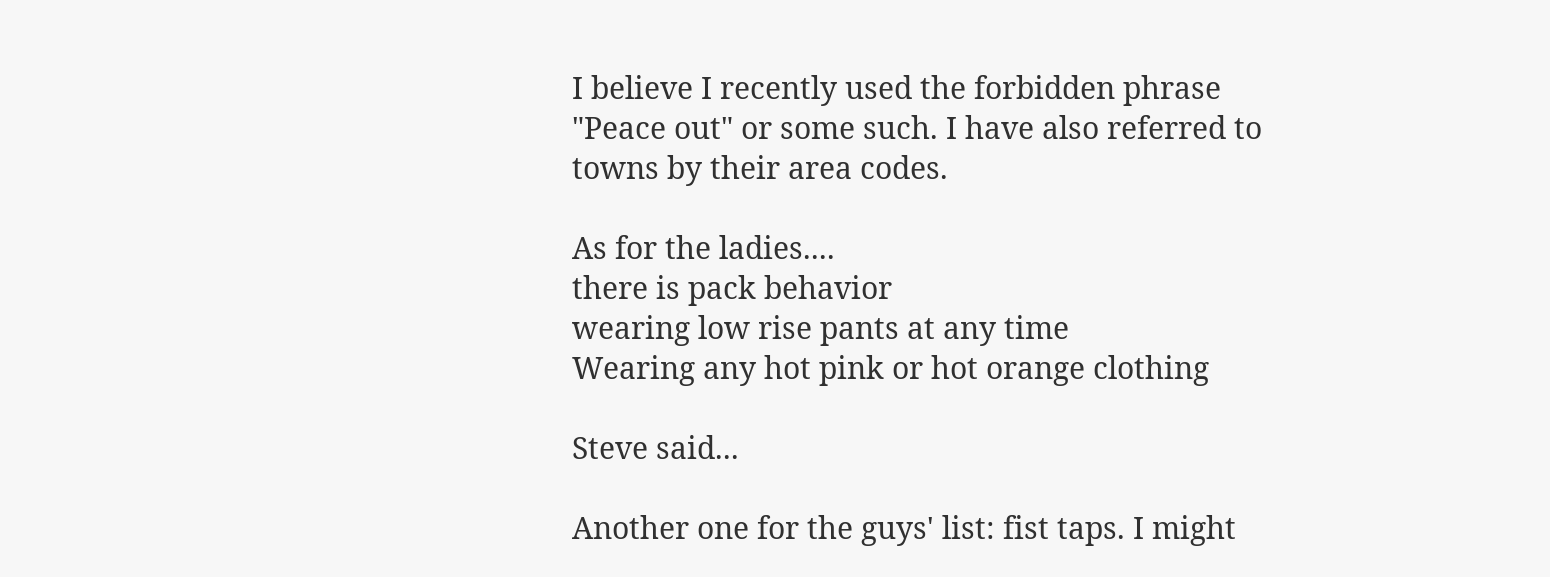I believe I recently used the forbidden phrase "Peace out" or some such. I have also referred to towns by their area codes.

As for the ladies....
there is pack behavior
wearing low rise pants at any time
Wearing any hot pink or hot orange clothing

Steve said...

Another one for the guys' list: fist taps. I might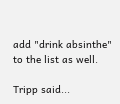add "drink absinthe" to the list as well.

Tripp said...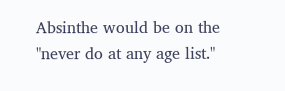Absinthe would be on the "never do at any age list."